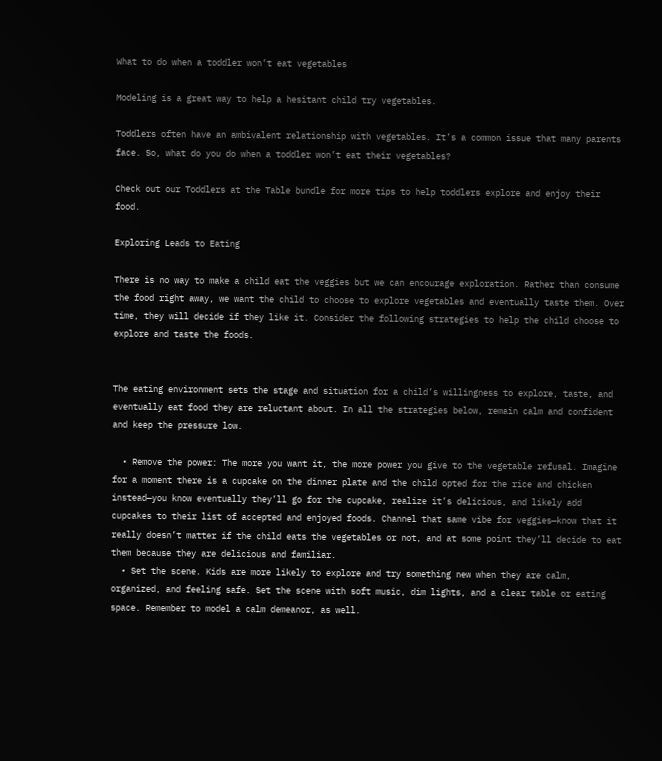What to do when a toddler won’t eat vegetables

Modeling is a great way to help a hesitant child try vegetables.

Toddlers often have an ambivalent relationship with vegetables. It’s a common issue that many parents face. So, what do you do when a toddler won’t eat their vegetables?

Check out our Toddlers at the Table bundle for more tips to help toddlers explore and enjoy their food.

Exploring Leads to Eating

There is no way to make a child eat the veggies but we can encourage exploration. Rather than consume the food right away, we want the child to choose to explore vegetables and eventually taste them. Over time, they will decide if they like it. Consider the following strategies to help the child choose to explore and taste the foods.


The eating environment sets the stage and situation for a child’s willingness to explore, taste, and eventually eat food they are reluctant about. In all the strategies below, remain calm and confident and keep the pressure low.

  • Remove the power: The more you want it, the more power you give to the vegetable refusal. Imagine for a moment there is a cupcake on the dinner plate and the child opted for the rice and chicken instead—you know eventually they’ll go for the cupcake, realize it’s delicious, and likely add cupcakes to their list of accepted and enjoyed foods. Channel that same vibe for veggies—know that it really doesn’t matter if the child eats the vegetables or not, and at some point they’ll decide to eat them because they are delicious and familiar.
  • Set the scene. Kids are more likely to explore and try something new when they are calm, organized, and feeling safe. Set the scene with soft music, dim lights, and a clear table or eating space. Remember to model a calm demeanor, as well.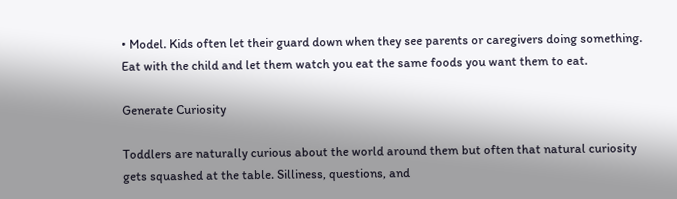• Model. Kids often let their guard down when they see parents or caregivers doing something. Eat with the child and let them watch you eat the same foods you want them to eat.

Generate Curiosity

Toddlers are naturally curious about the world around them but often that natural curiosity gets squashed at the table. Silliness, questions, and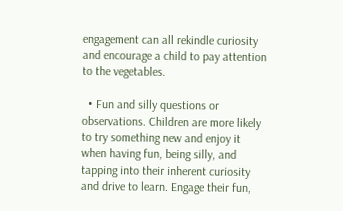engagement can all rekindle curiosity and encourage a child to pay attention to the vegetables.

  • Fun and silly questions or observations. Children are more likely to try something new and enjoy it when having fun, being silly, and tapping into their inherent curiosity and drive to learn. Engage their fun,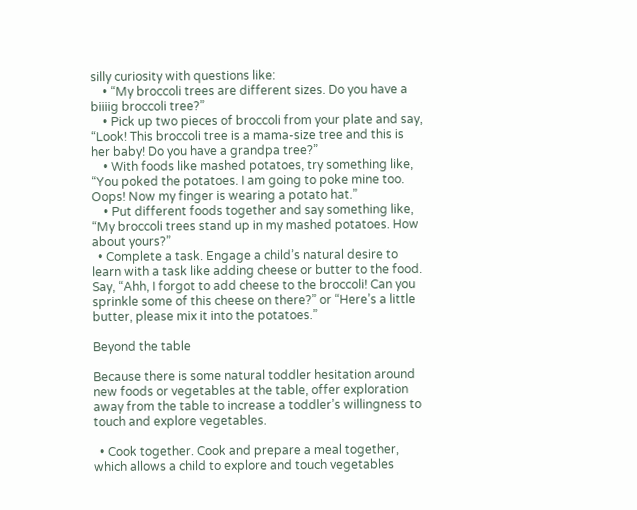silly curiosity with questions like:
    • “My broccoli trees are different sizes. Do you have a biiiig broccoli tree?”
    • Pick up two pieces of broccoli from your plate and say, “Look! This broccoli tree is a mama-size tree and this is her baby! Do you have a grandpa tree?”
    • With foods like mashed potatoes, try something like, “You poked the potatoes. I am going to poke mine too. Oops! Now my finger is wearing a potato hat.”
    • Put different foods together and say something like, “My broccoli trees stand up in my mashed potatoes. How about yours?”
  • Complete a task. Engage a child’s natural desire to learn with a task like adding cheese or butter to the food. Say, “Ahh, I forgot to add cheese to the broccoli! Can you sprinkle some of this cheese on there?” or “Here’s a little butter, please mix it into the potatoes.”

Beyond the table

Because there is some natural toddler hesitation around new foods or vegetables at the table, offer exploration away from the table to increase a toddler’s willingness to touch and explore vegetables.

  • Cook together. Cook and prepare a meal together, which allows a child to explore and touch vegetables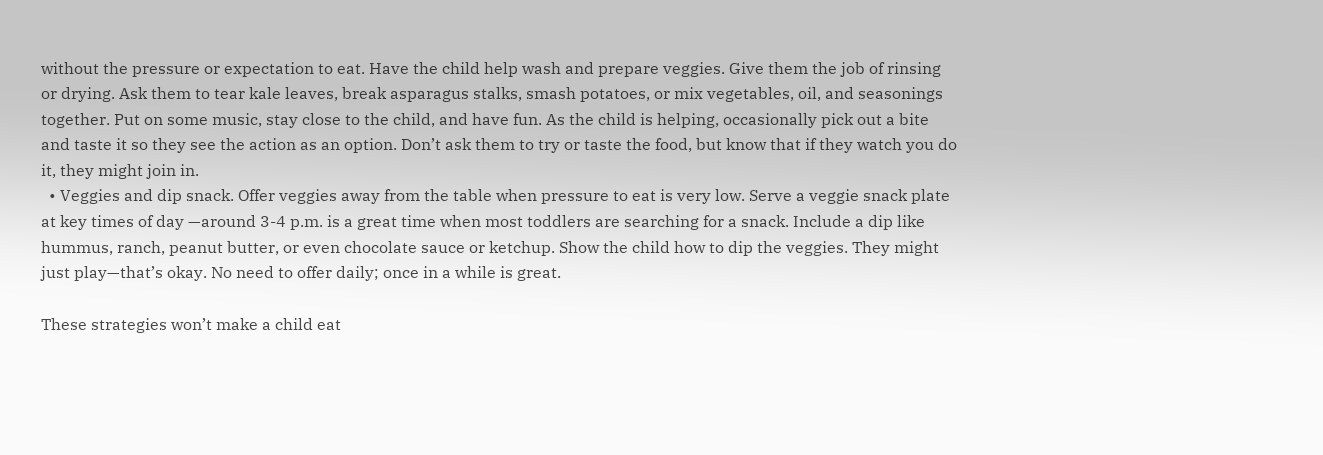without the pressure or expectation to eat. Have the child help wash and prepare veggies. Give them the job of rinsing or drying. Ask them to tear kale leaves, break asparagus stalks, smash potatoes, or mix vegetables, oil, and seasonings together. Put on some music, stay close to the child, and have fun. As the child is helping, occasionally pick out a bite and taste it so they see the action as an option. Don’t ask them to try or taste the food, but know that if they watch you do it, they might join in.
  • Veggies and dip snack. Offer veggies away from the table when pressure to eat is very low. Serve a veggie snack plate at key times of day —around 3-4 p.m. is a great time when most toddlers are searching for a snack. Include a dip like hummus, ranch, peanut butter, or even chocolate sauce or ketchup. Show the child how to dip the veggies. They might just play—that’s okay. No need to offer daily; once in a while is great.

These strategies won’t make a child eat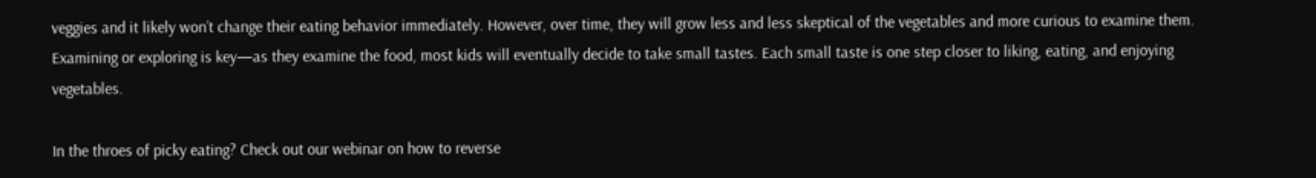veggies and it likely won’t change their eating behavior immediately. However, over time, they will grow less and less skeptical of the vegetables and more curious to examine them. Examining or exploring is key—as they examine the food, most kids will eventually decide to take small tastes. Each small taste is one step closer to liking, eating, and enjoying vegetables.

In the throes of picky eating? Check out our webinar on how to reverse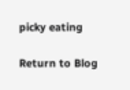picky eating

Return to Blog